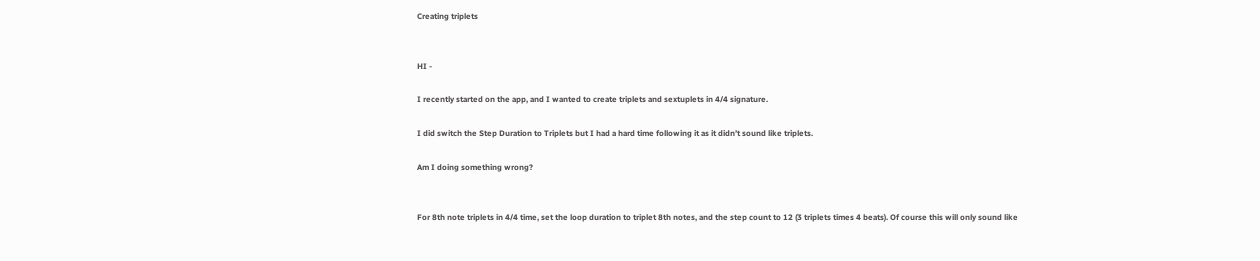Creating triplets


HI -

I recently started on the app, and I wanted to create triplets and sextuplets in 4/4 signature.

I did switch the Step Duration to Triplets but I had a hard time following it as it didn’t sound like triplets.

Am I doing something wrong?


For 8th note triplets in 4/4 time, set the loop duration to triplet 8th notes, and the step count to 12 (3 triplets times 4 beats). Of course this will only sound like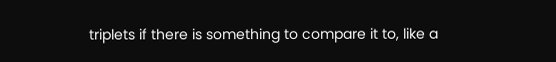triplets if there is something to compare it to, like a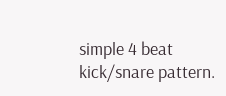simple 4 beat kick/snare pattern.